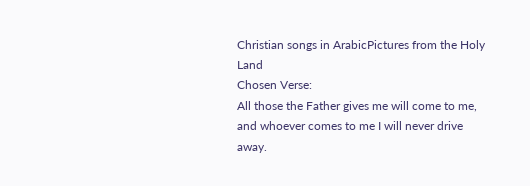Christian songs in ArabicPictures from the Holy Land
Chosen Verse:
All those the Father gives me will come to me, and whoever comes to me I will never drive away.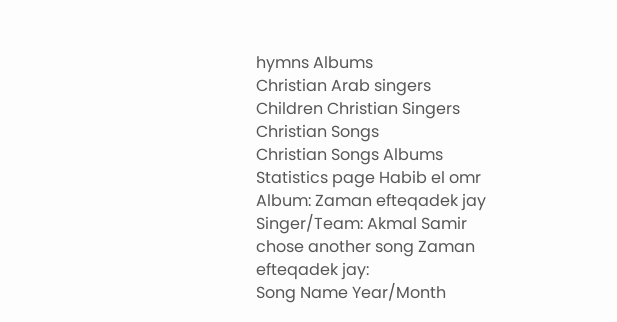hymns Albums
Christian Arab singers
Children Christian Singers
Christian Songs
Christian Songs Albums
Statistics page Habib el omr
Album: Zaman efteqadek jay
Singer/Team: Akmal Samir
chose another song Zaman efteqadek jay:
Song Name Year/Month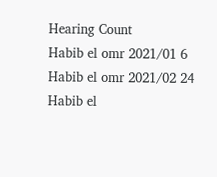Hearing Count
Habib el omr 2021/01 6
Habib el omr 2021/02 24
Habib el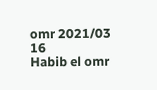omr 2021/03 16
Habib el omr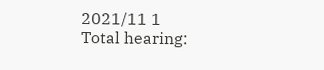2021/11 1
Total hearing: